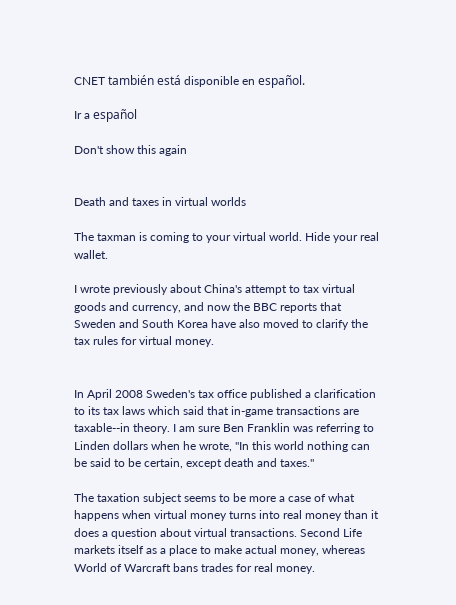CNET también está disponible en español.

Ir a español

Don't show this again


Death and taxes in virtual worlds

The taxman is coming to your virtual world. Hide your real wallet.

I wrote previously about China's attempt to tax virtual goods and currency, and now the BBC reports that Sweden and South Korea have also moved to clarify the tax rules for virtual money.


In April 2008 Sweden's tax office published a clarification to its tax laws which said that in-game transactions are taxable--in theory. I am sure Ben Franklin was referring to Linden dollars when he wrote, "In this world nothing can be said to be certain, except death and taxes."

The taxation subject seems to be more a case of what happens when virtual money turns into real money than it does a question about virtual transactions. Second Life markets itself as a place to make actual money, whereas World of Warcraft bans trades for real money.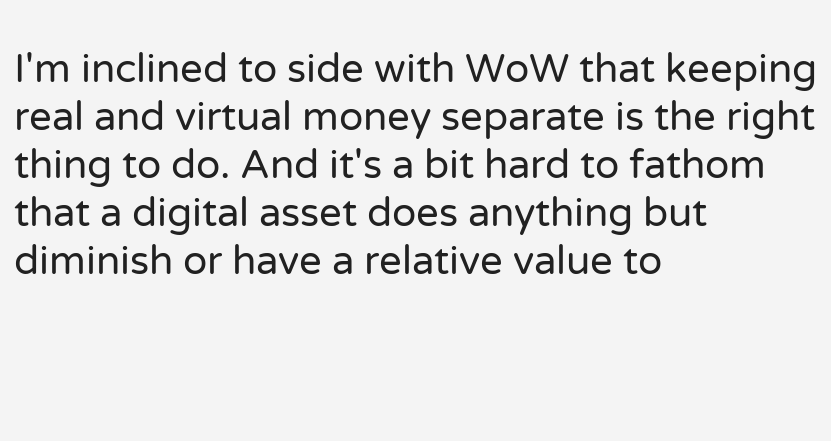I'm inclined to side with WoW that keeping real and virtual money separate is the right thing to do. And it's a bit hard to fathom that a digital asset does anything but diminish or have a relative value to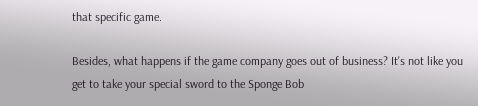that specific game.

Besides, what happens if the game company goes out of business? It's not like you get to take your special sword to the Sponge Bob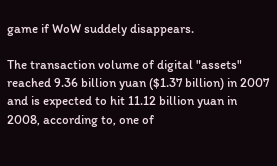game if WoW suddely disappears.

The transaction volume of digital "assets" reached 9.36 billion yuan ($1.37 billion) in 2007 and is expected to hit 11.12 billion yuan in 2008, according to, one of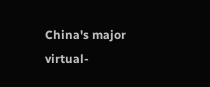China's major virtual-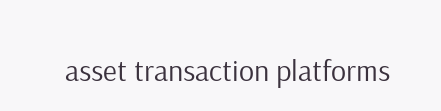asset transaction platforms